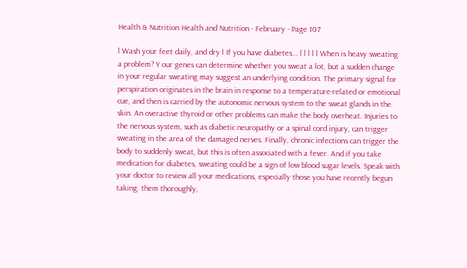Health & Nutrition Health and Nutrition - February - Page 107

l Wash your feet daily, and dry l If you have diabetes... l l l l l When is heavy sweating a problem? Y our genes can determine whether you sweat a lot, but a sudden change in your regular sweating may suggest an underlying condition. The primary signal for perspiration originates in the brain in response to a temperature-related or emotional cue, and then is carried by the autonomic nervous system to the sweat glands in the skin. An overactive thyroid or other problems can make the body overheat. Injuries to the nervous system, such as diabetic neuropathy or a spinal cord injury, can trigger sweating in the area of the damaged nerves. Finally, chronic infections can trigger the body to suddenly sweat, but this is often associated with a fever. And if you take medication for diabetes, sweating could be a sign of low blood sugar levels. Speak with your doctor to review all your medications, especially those you have recently begun taking. them thoroughly,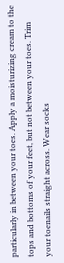particularly in between your toes. Apply a moisturizing cream to the tops and bottoms of your feet, but not between your toes. Trim your toenails straight across. Wear socks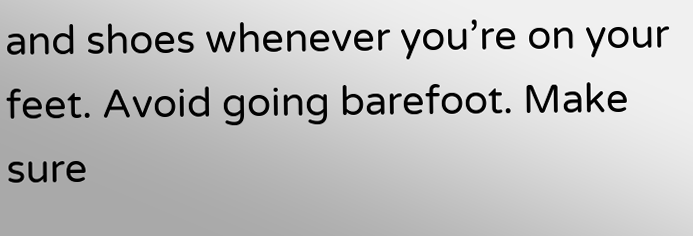and shoes whenever you’re on your feet. Avoid going barefoot. Make sure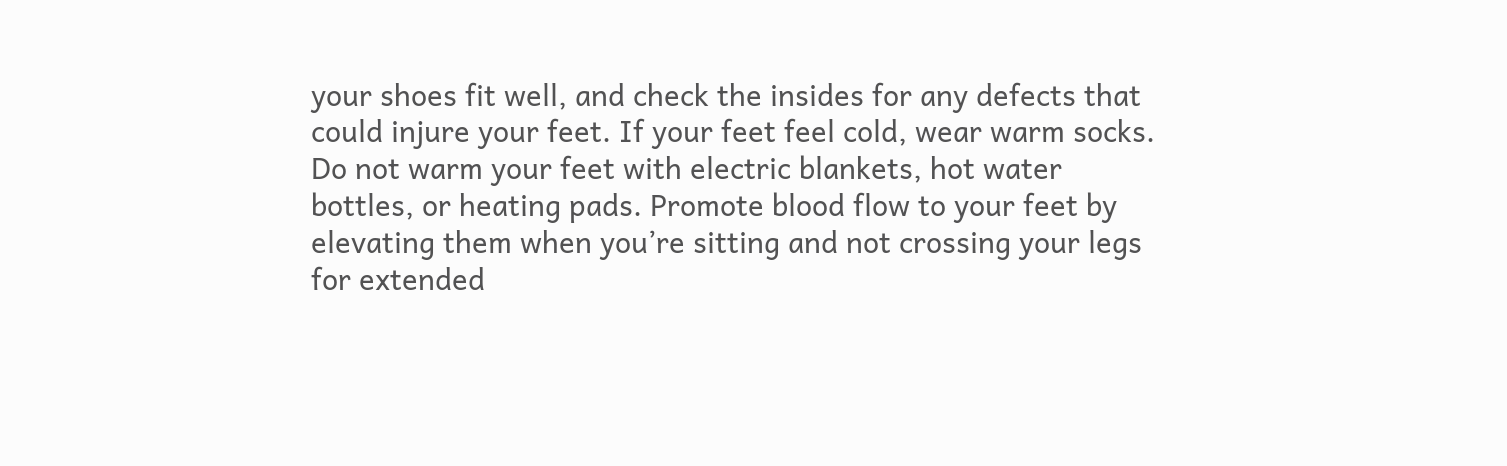your shoes fit well, and check the insides for any defects that could injure your feet. If your feet feel cold, wear warm socks. Do not warm your feet with electric blankets, hot water bottles, or heating pads. Promote blood flow to your feet by elevating them when you’re sitting and not crossing your legs for extended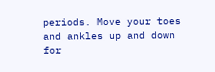periods. Move your toes and ankles up and down for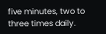five minutes, two to three times daily.